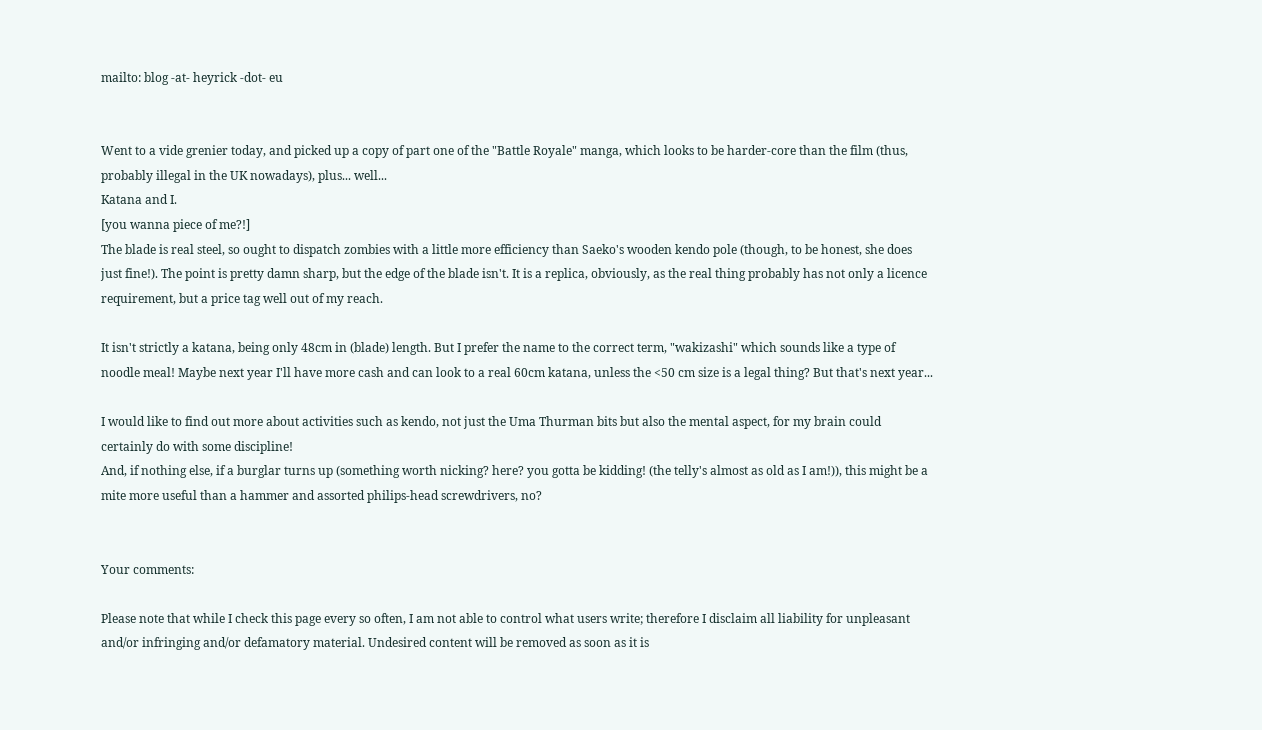mailto: blog -at- heyrick -dot- eu


Went to a vide grenier today, and picked up a copy of part one of the "Battle Royale" manga, which looks to be harder-core than the film (thus, probably illegal in the UK nowadays), plus... well...
Katana and I.
[you wanna piece of me?!]
The blade is real steel, so ought to dispatch zombies with a little more efficiency than Saeko's wooden kendo pole (though, to be honest, she does just fine!). The point is pretty damn sharp, but the edge of the blade isn't. It is a replica, obviously, as the real thing probably has not only a licence requirement, but a price tag well out of my reach.

It isn't strictly a katana, being only 48cm in (blade) length. But I prefer the name to the correct term, "wakizashi" which sounds like a type of noodle meal! Maybe next year I'll have more cash and can look to a real 60cm katana, unless the <50 cm size is a legal thing? But that's next year...

I would like to find out more about activities such as kendo, not just the Uma Thurman bits but also the mental aspect, for my brain could certainly do with some discipline!
And, if nothing else, if a burglar turns up (something worth nicking? here? you gotta be kidding! (the telly's almost as old as I am!)), this might be a mite more useful than a hammer and assorted philips-head screwdrivers, no?


Your comments:

Please note that while I check this page every so often, I am not able to control what users write; therefore I disclaim all liability for unpleasant and/or infringing and/or defamatory material. Undesired content will be removed as soon as it is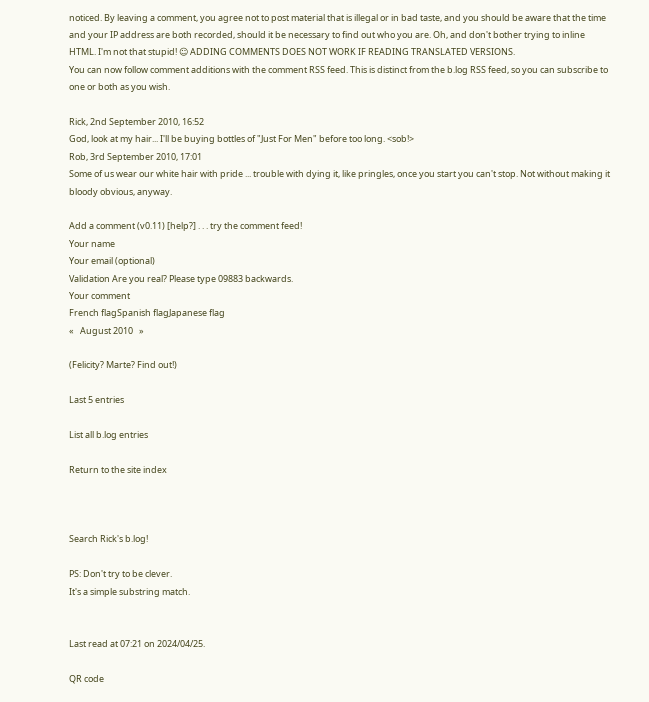noticed. By leaving a comment, you agree not to post material that is illegal or in bad taste, and you should be aware that the time and your IP address are both recorded, should it be necessary to find out who you are. Oh, and don't bother trying to inline HTML. I'm not that stupid! ☺ ADDING COMMENTS DOES NOT WORK IF READING TRANSLATED VERSIONS.
You can now follow comment additions with the comment RSS feed. This is distinct from the b.log RSS feed, so you can subscribe to one or both as you wish.

Rick, 2nd September 2010, 16:52
God, look at my hair... I'll be buying bottles of "Just For Men" before too long. <sob!>
Rob, 3rd September 2010, 17:01
Some of us wear our white hair with pride ... trouble with dying it, like pringles, once you start you can't stop. Not without making it bloody obvious, anyway.

Add a comment (v0.11) [help?] . . . try the comment feed!
Your name
Your email (optional)
Validation Are you real? Please type 09883 backwards.
Your comment
French flagSpanish flagJapanese flag
«   August 2010   »

(Felicity? Marte? Find out!)

Last 5 entries

List all b.log entries

Return to the site index



Search Rick's b.log!

PS: Don't try to be clever.
It's a simple substring match.


Last read at 07:21 on 2024/04/25.

QR code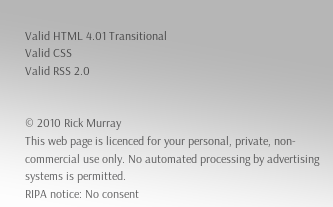Valid HTML 4.01 Transitional
Valid CSS
Valid RSS 2.0


© 2010 Rick Murray
This web page is licenced for your personal, private, non-commercial use only. No automated processing by advertising systems is permitted.
RIPA notice: No consent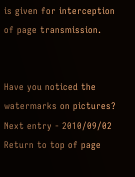is given for interception of page transmission.


Have you noticed the watermarks on pictures?
Next entry - 2010/09/02
Return to top of page